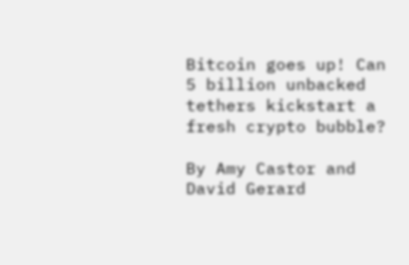Bitcoin goes up! Can 5 billion unbacked tethers kickstart a fresh crypto bubble?

By Amy Castor and David Gerard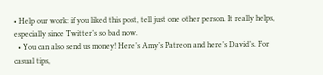• Help our work: if you liked this post, tell just one other person. It really helps, especially since Twitter’s so bad now.
  • You can also send us money! Here’s Amy’s Patreon and here’s David’s. For casual tips,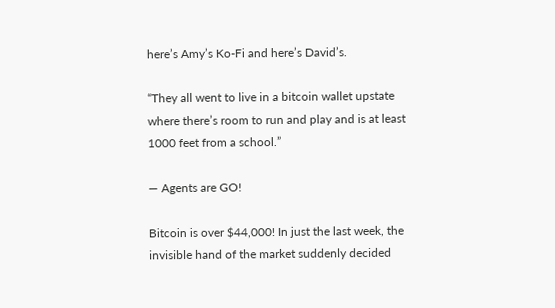here’s Amy’s Ko-Fi and here’s David’s.

“They all went to live in a bitcoin wallet upstate where there’s room to run and play and is at least 1000 feet from a school.”

— Agents are GO!

Bitcoin is over $44,000! In just the last week, the invisible hand of the market suddenly decided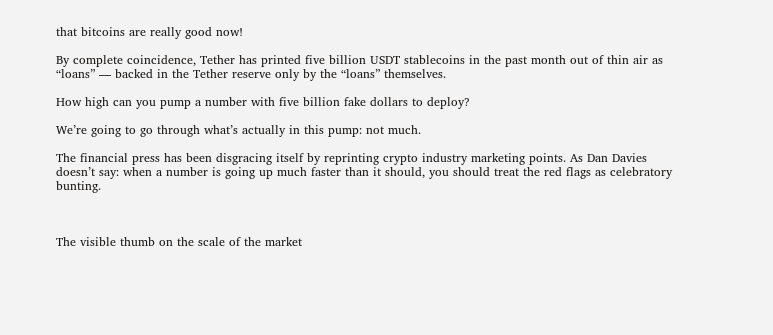that bitcoins are really good now!

By complete coincidence, Tether has printed five billion USDT stablecoins in the past month out of thin air as “loans” — backed in the Tether reserve only by the “loans” themselves.

How high can you pump a number with five billion fake dollars to deploy?

We’re going to go through what’s actually in this pump: not much.

The financial press has been disgracing itself by reprinting crypto industry marketing points. As Dan Davies doesn’t say: when a number is going up much faster than it should, you should treat the red flags as celebratory bunting.



The visible thumb on the scale of the market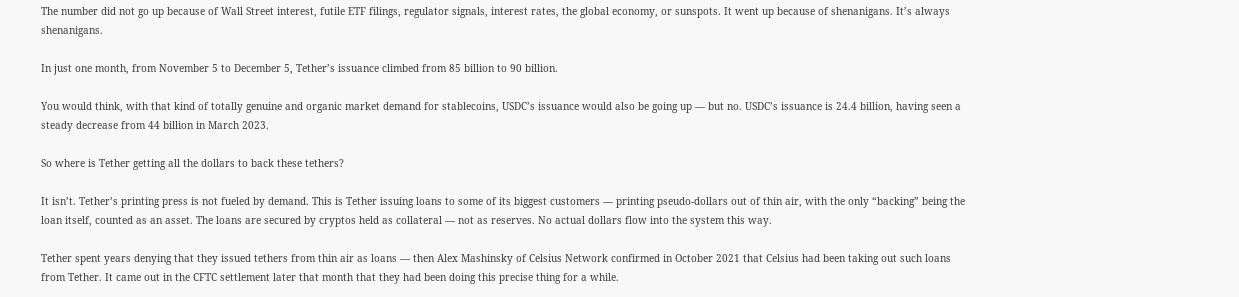The number did not go up because of Wall Street interest, futile ETF filings, regulator signals, interest rates, the global economy, or sunspots. It went up because of shenanigans. It’s always shenanigans.

In just one month, from November 5 to December 5, Tether’s issuance climbed from 85 billion to 90 billion.

You would think, with that kind of totally genuine and organic market demand for stablecoins, USDC’s issuance would also be going up — but no. USDC’s issuance is 24.4 billion, having seen a steady decrease from 44 billion in March 2023.

So where is Tether getting all the dollars to back these tethers?

It isn’t. Tether’s printing press is not fueled by demand. This is Tether issuing loans to some of its biggest customers — printing pseudo-dollars out of thin air, with the only “backing” being the loan itself, counted as an asset. The loans are secured by cryptos held as collateral — not as reserves. No actual dollars flow into the system this way.

Tether spent years denying that they issued tethers from thin air as loans — then Alex Mashinsky of Celsius Network confirmed in October 2021 that Celsius had been taking out such loans from Tether. It came out in the CFTC settlement later that month that they had been doing this precise thing for a while.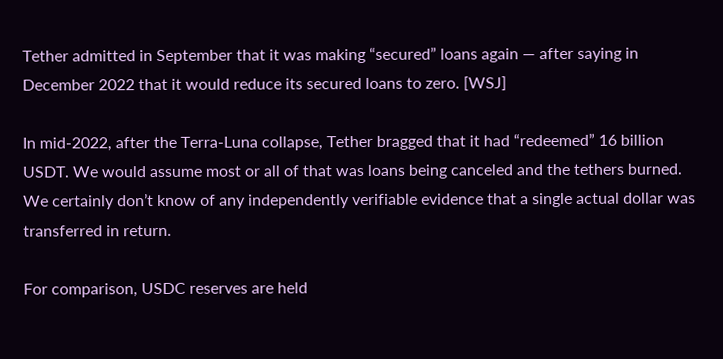Tether admitted in September that it was making “secured” loans again — after saying in December 2022 that it would reduce its secured loans to zero. [WSJ]

In mid-2022, after the Terra-Luna collapse, Tether bragged that it had “redeemed” 16 billion USDT. We would assume most or all of that was loans being canceled and the tethers burned. We certainly don’t know of any independently verifiable evidence that a single actual dollar was transferred in return.

For comparison, USDC reserves are held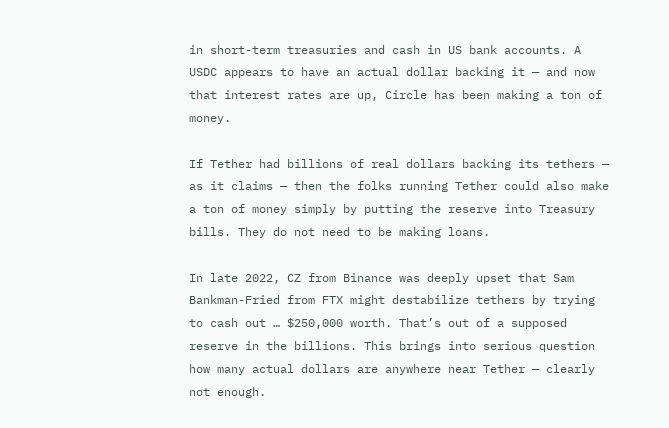in short-term treasuries and cash in US bank accounts. A USDC appears to have an actual dollar backing it — and now that interest rates are up, Circle has been making a ton of money.

If Tether had billions of real dollars backing its tethers — as it claims — then the folks running Tether could also make a ton of money simply by putting the reserve into Treasury bills. They do not need to be making loans.

In late 2022, CZ from Binance was deeply upset that Sam Bankman-Fried from FTX might destabilize tethers by trying to cash out … $250,000 worth. That’s out of a supposed reserve in the billions. This brings into serious question how many actual dollars are anywhere near Tether — clearly not enough.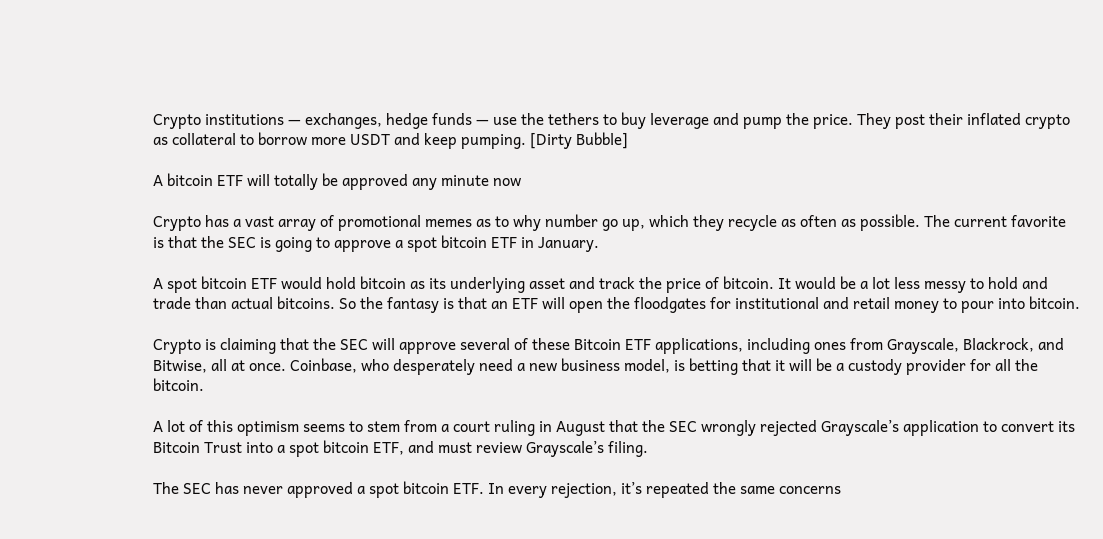Crypto institutions — exchanges, hedge funds — use the tethers to buy leverage and pump the price. They post their inflated crypto as collateral to borrow more USDT and keep pumping. [Dirty Bubble]

A bitcoin ETF will totally be approved any minute now

Crypto has a vast array of promotional memes as to why number go up, which they recycle as often as possible. The current favorite is that the SEC is going to approve a spot bitcoin ETF in January.

A spot bitcoin ETF would hold bitcoin as its underlying asset and track the price of bitcoin. It would be a lot less messy to hold and trade than actual bitcoins. So the fantasy is that an ETF will open the floodgates for institutional and retail money to pour into bitcoin.

Crypto is claiming that the SEC will approve several of these Bitcoin ETF applications, including ones from Grayscale, Blackrock, and Bitwise, all at once. Coinbase, who desperately need a new business model, is betting that it will be a custody provider for all the bitcoin.

A lot of this optimism seems to stem from a court ruling in August that the SEC wrongly rejected Grayscale’s application to convert its Bitcoin Trust into a spot bitcoin ETF, and must review Grayscale’s filing.

The SEC has never approved a spot bitcoin ETF. In every rejection, it’s repeated the same concerns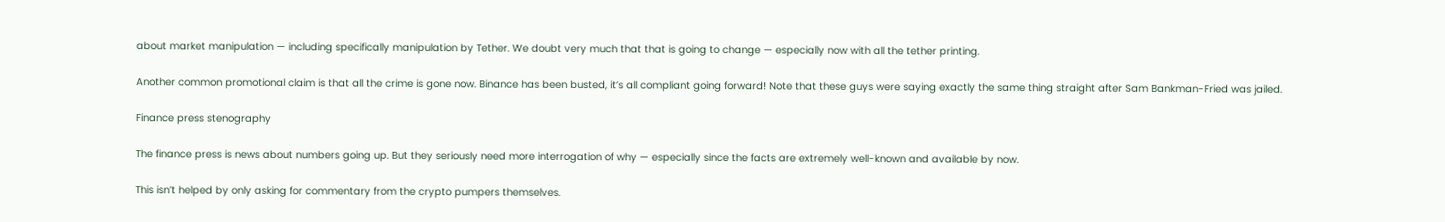about market manipulation — including specifically manipulation by Tether. We doubt very much that that is going to change — especially now with all the tether printing.

Another common promotional claim is that all the crime is gone now. Binance has been busted, it’s all compliant going forward! Note that these guys were saying exactly the same thing straight after Sam Bankman-Fried was jailed.

Finance press stenography

The finance press is news about numbers going up. But they seriously need more interrogation of why — especially since the facts are extremely well-known and available by now.

This isn’t helped by only asking for commentary from the crypto pumpers themselves.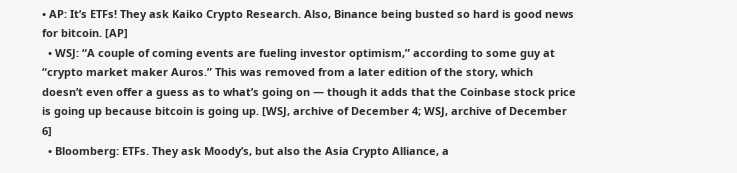• AP: It’s ETFs! They ask Kaiko Crypto Research. Also, Binance being busted so hard is good news for bitcoin. [AP]
  • WSJ: “A couple of coming events are fueling investor optimism,” according to some guy at “crypto market maker Auros.” This was removed from a later edition of the story, which doesn’t even offer a guess as to what’s going on — though it adds that the Coinbase stock price is going up because bitcoin is going up. [WSJ, archive of December 4; WSJ, archive of December 6]
  • Bloomberg: ETFs. They ask Moody’s, but also the Asia Crypto Alliance, a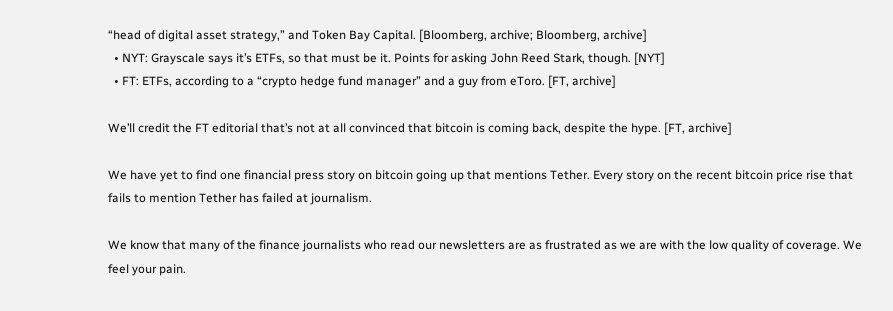“head of digital asset strategy,” and Token Bay Capital. [Bloomberg, archive; Bloomberg, archive]
  • NYT: Grayscale says it’s ETFs, so that must be it. Points for asking John Reed Stark, though. [NYT]
  • FT: ETFs, according to a “crypto hedge fund manager” and a guy from eToro. [FT, archive]

We’ll credit the FT editorial that’s not at all convinced that bitcoin is coming back, despite the hype. [FT, archive]

We have yet to find one financial press story on bitcoin going up that mentions Tether. Every story on the recent bitcoin price rise that fails to mention Tether has failed at journalism.

We know that many of the finance journalists who read our newsletters are as frustrated as we are with the low quality of coverage. We feel your pain.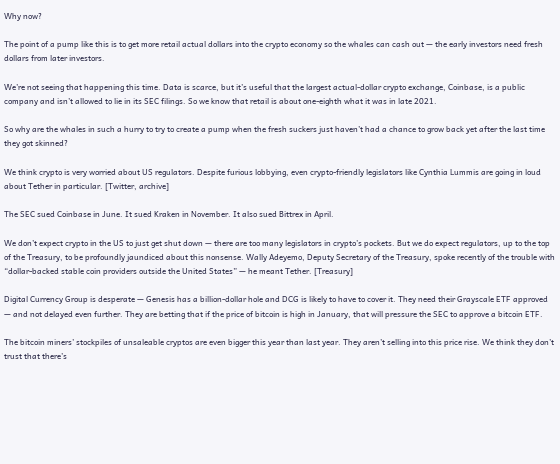Why now?

The point of a pump like this is to get more retail actual dollars into the crypto economy so the whales can cash out — the early investors need fresh dollars from later investors.

We’re not seeing that happening this time. Data is scarce, but it’s useful that the largest actual-dollar crypto exchange, Coinbase, is a public company and isn’t allowed to lie in its SEC filings. So we know that retail is about one-eighth what it was in late 2021.

So why are the whales in such a hurry to try to create a pump when the fresh suckers just haven’t had a chance to grow back yet after the last time they got skinned?

We think crypto is very worried about US regulators. Despite furious lobbying, even crypto-friendly legislators like Cynthia Lummis are going in loud about Tether in particular. [Twitter, archive]

The SEC sued Coinbase in June. It sued Kraken in November. It also sued Bittrex in April.

We don’t expect crypto in the US to just get shut down — there are too many legislators in crypto’s pockets. But we do expect regulators, up to the top of the Treasury, to be profoundly jaundiced about this nonsense. Wally Adeyemo, Deputy Secretary of the Treasury, spoke recently of the trouble with “dollar-backed stable coin providers outside the United States” — he meant Tether. [Treasury]

Digital Currency Group is desperate — Genesis has a billion-dollar hole and DCG is likely to have to cover it. They need their Grayscale ETF approved — and not delayed even further. They are betting that if the price of bitcoin is high in January, that will pressure the SEC to approve a bitcoin ETF.

The bitcoin miners’ stockpiles of unsaleable cryptos are even bigger this year than last year. They aren’t selling into this price rise. We think they don’t trust that there’s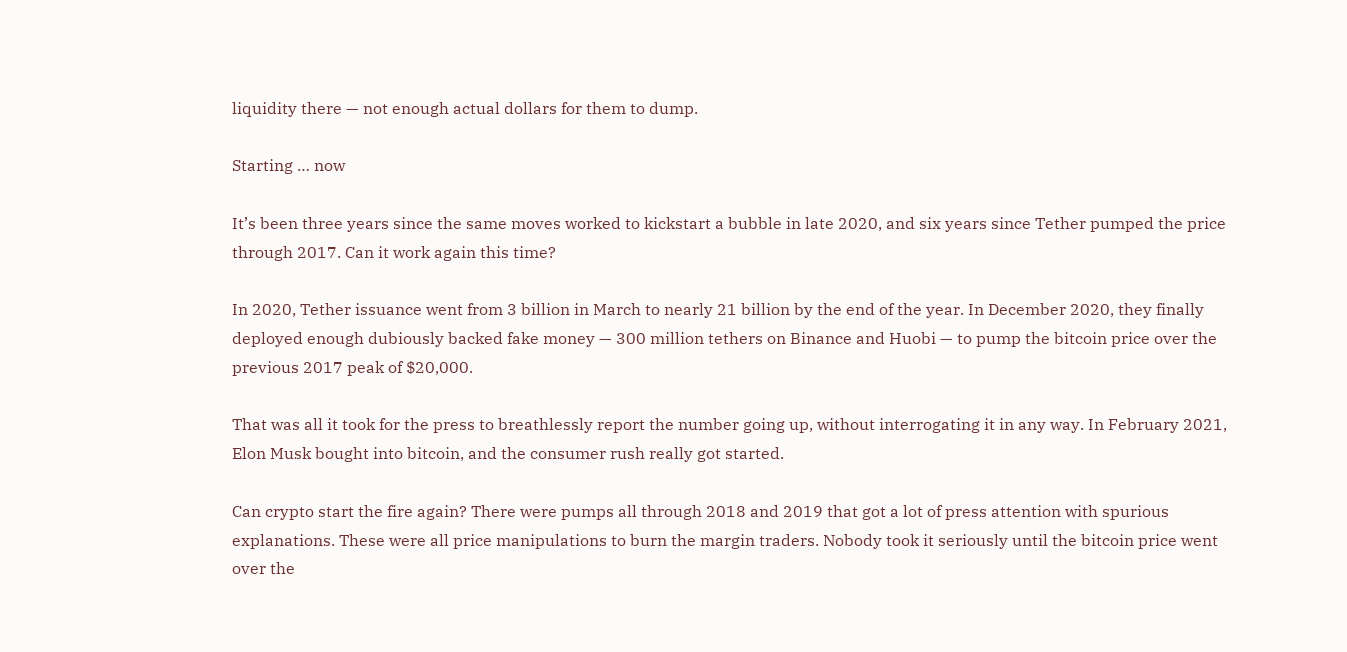liquidity there — not enough actual dollars for them to dump.

Starting … now

It’s been three years since the same moves worked to kickstart a bubble in late 2020, and six years since Tether pumped the price through 2017. Can it work again this time?

In 2020, Tether issuance went from 3 billion in March to nearly 21 billion by the end of the year. In December 2020, they finally deployed enough dubiously backed fake money — 300 million tethers on Binance and Huobi — to pump the bitcoin price over the previous 2017 peak of $20,000.

That was all it took for the press to breathlessly report the number going up, without interrogating it in any way. In February 2021, Elon Musk bought into bitcoin, and the consumer rush really got started.

Can crypto start the fire again? There were pumps all through 2018 and 2019 that got a lot of press attention with spurious explanations. These were all price manipulations to burn the margin traders. Nobody took it seriously until the bitcoin price went over the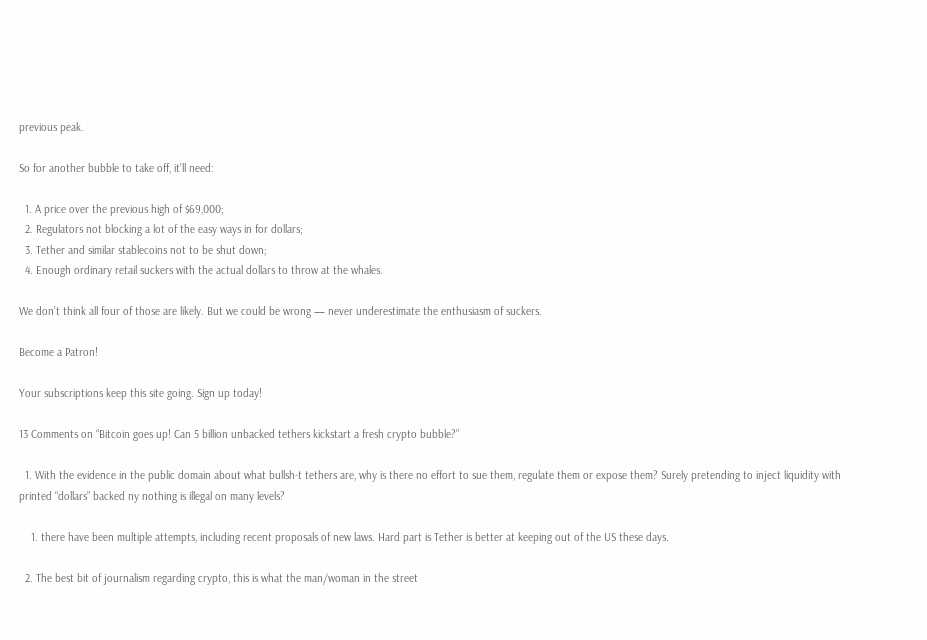previous peak.

So for another bubble to take off, it’ll need:

  1. A price over the previous high of $69,000;
  2. Regulators not blocking a lot of the easy ways in for dollars;
  3. Tether and similar stablecoins not to be shut down;
  4. Enough ordinary retail suckers with the actual dollars to throw at the whales.

We don’t think all four of those are likely. But we could be wrong — never underestimate the enthusiasm of suckers.

Become a Patron!

Your subscriptions keep this site going. Sign up today!

13 Comments on “Bitcoin goes up! Can 5 billion unbacked tethers kickstart a fresh crypto bubble?”

  1. With the evidence in the public domain about what bullsh-t tethers are, why is there no effort to sue them, regulate them or expose them? Surely pretending to inject liquidity with printed “dollars” backed ny nothing is illegal on many levels?

    1. there have been multiple attempts, including recent proposals of new laws. Hard part is Tether is better at keeping out of the US these days.

  2. The best bit of journalism regarding crypto, this is what the man/woman in the street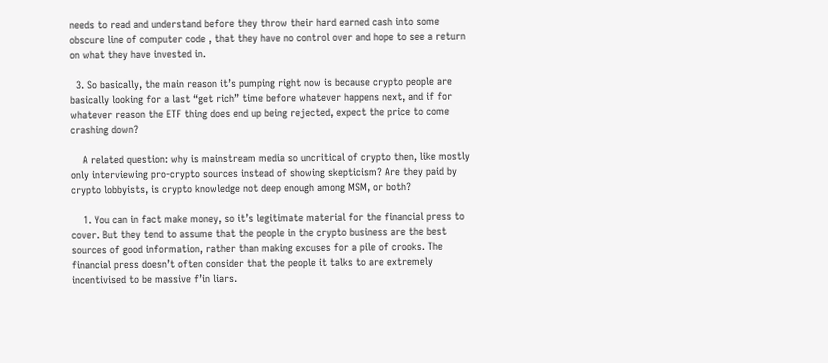needs to read and understand before they throw their hard earned cash into some obscure line of computer code , that they have no control over and hope to see a return on what they have invested in.

  3. So basically, the main reason it’s pumping right now is because crypto people are basically looking for a last “get rich” time before whatever happens next, and if for whatever reason the ETF thing does end up being rejected, expect the price to come crashing down?

    A related question: why is mainstream media so uncritical of crypto then, like mostly only interviewing pro-crypto sources instead of showing skepticism? Are they paid by crypto lobbyists, is crypto knowledge not deep enough among MSM, or both?

    1. You can in fact make money, so it’s legitimate material for the financial press to cover. But they tend to assume that the people in the crypto business are the best sources of good information, rather than making excuses for a pile of crooks. The financial press doesn’t often consider that the people it talks to are extremely incentivised to be massive f’in liars.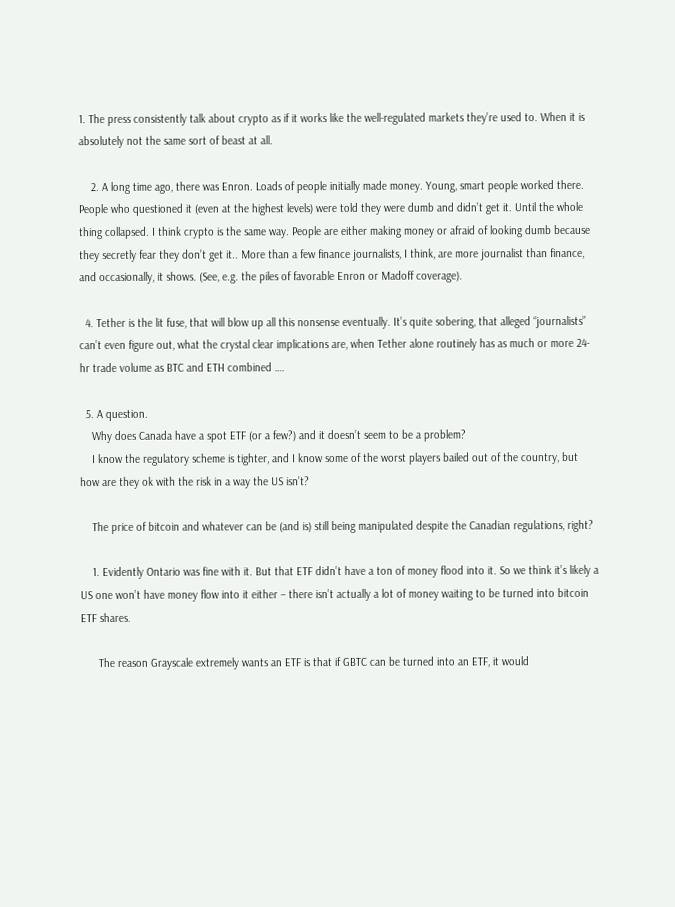1. The press consistently talk about crypto as if it works like the well-regulated markets they’re used to. When it is absolutely not the same sort of beast at all.

    2. A long time ago, there was Enron. Loads of people initially made money. Young, smart people worked there. People who questioned it (even at the highest levels) were told they were dumb and didn’t get it. Until the whole thing collapsed. I think crypto is the same way. People are either making money or afraid of looking dumb because they secretly fear they don’t get it.. More than a few finance journalists, I think, are more journalist than finance, and occasionally, it shows. (See, e.g. the piles of favorable Enron or Madoff coverage).

  4. Tether is the lit fuse, that will blow up all this nonsense eventually. It’s quite sobering, that alleged “journalists” can’t even figure out, what the crystal clear implications are, when Tether alone routinely has as much or more 24-hr trade volume as BTC and ETH combined ….

  5. A question.
    Why does Canada have a spot ETF (or a few?) and it doesn’t seem to be a problem?
    I know the regulatory scheme is tighter, and I know some of the worst players bailed out of the country, but how are they ok with the risk in a way the US isn’t?

    The price of bitcoin and whatever can be (and is) still being manipulated despite the Canadian regulations, right?

    1. Evidently Ontario was fine with it. But that ETF didn’t have a ton of money flood into it. So we think it’s likely a US one won’t have money flow into it either – there isn’t actually a lot of money waiting to be turned into bitcoin ETF shares.

      The reason Grayscale extremely wants an ETF is that if GBTC can be turned into an ETF, it would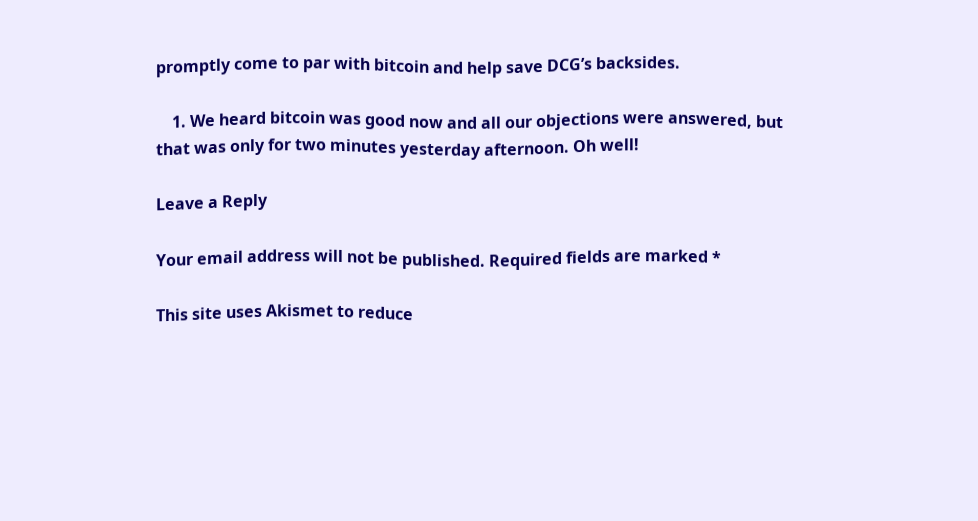promptly come to par with bitcoin and help save DCG’s backsides.

    1. We heard bitcoin was good now and all our objections were answered, but that was only for two minutes yesterday afternoon. Oh well!

Leave a Reply

Your email address will not be published. Required fields are marked *

This site uses Akismet to reduce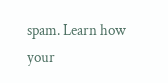spam. Learn how your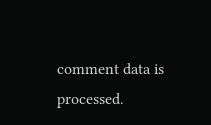comment data is processed.